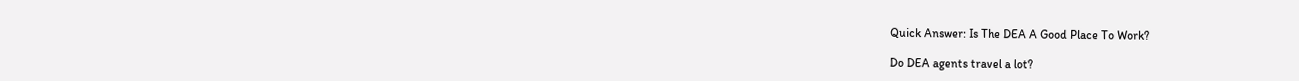Quick Answer: Is The DEA A Good Place To Work?

Do DEA agents travel a lot?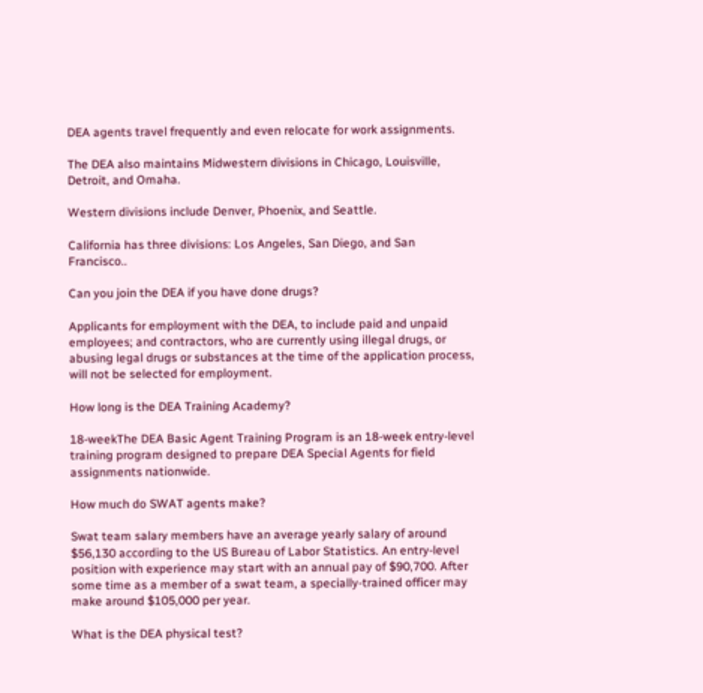DEA agents travel frequently and even relocate for work assignments.

The DEA also maintains Midwestern divisions in Chicago, Louisville, Detroit, and Omaha.

Western divisions include Denver, Phoenix, and Seattle.

California has three divisions: Los Angeles, San Diego, and San Francisco..

Can you join the DEA if you have done drugs?

Applicants for employment with the DEA, to include paid and unpaid employees; and contractors, who are currently using illegal drugs, or abusing legal drugs or substances at the time of the application process, will not be selected for employment.

How long is the DEA Training Academy?

18-weekThe DEA Basic Agent Training Program is an 18-week entry-level training program designed to prepare DEA Special Agents for field assignments nationwide.

How much do SWAT agents make?

Swat team salary members have an average yearly salary of around $56,130 according to the US Bureau of Labor Statistics. An entry-level position with experience may start with an annual pay of $90,700. After some time as a member of a swat team, a specially-trained officer may make around $105,000 per year.

What is the DEA physical test?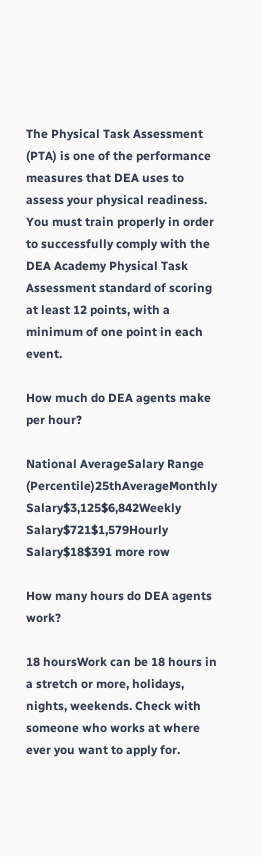The Physical Task Assessment (PTA) is one of the performance measures that DEA uses to assess your physical readiness. You must train properly in order to successfully comply with the DEA Academy Physical Task Assessment standard of scoring at least 12 points, with a minimum of one point in each event.

How much do DEA agents make per hour?

National AverageSalary Range (Percentile)25thAverageMonthly Salary$3,125$6,842Weekly Salary$721$1,579Hourly Salary$18$391 more row

How many hours do DEA agents work?

18 hoursWork can be 18 hours in a stretch or more, holidays, nights, weekends. Check with someone who works at where ever you want to apply for.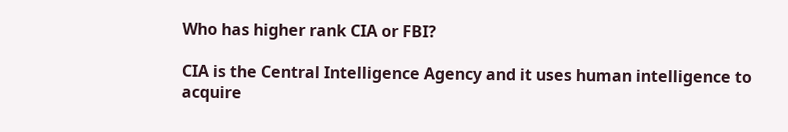Who has higher rank CIA or FBI?

CIA is the Central Intelligence Agency and it uses human intelligence to acquire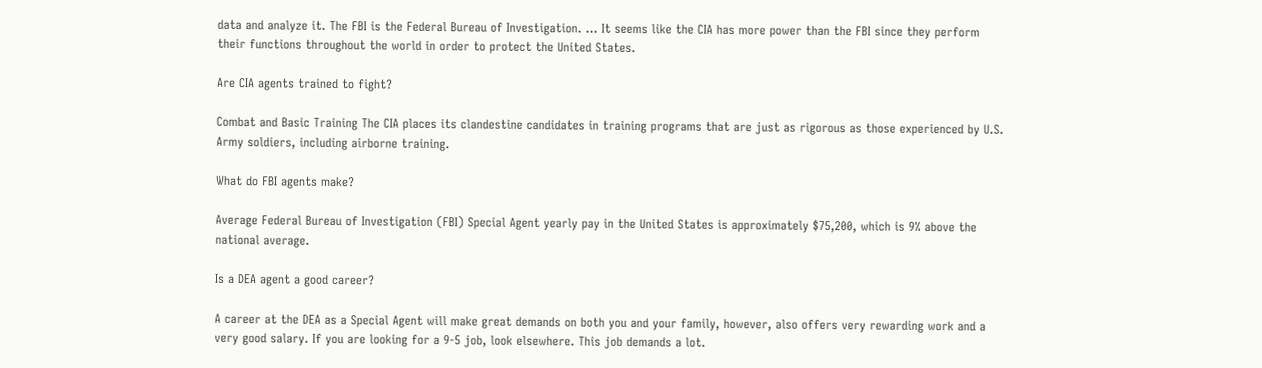data and analyze it. The FBI is the Federal Bureau of Investigation. … It seems like the CIA has more power than the FBI since they perform their functions throughout the world in order to protect the United States.

Are CIA agents trained to fight?

Combat and Basic Training The CIA places its clandestine candidates in training programs that are just as rigorous as those experienced by U.S. Army soldiers, including airborne training.

What do FBI agents make?

Average Federal Bureau of Investigation (FBI) Special Agent yearly pay in the United States is approximately $75,200, which is 9% above the national average.

Is a DEA agent a good career?

A career at the DEA as a Special Agent will make great demands on both you and your family, however, also offers very rewarding work and a very good salary. If you are looking for a 9-5 job, look elsewhere. This job demands a lot.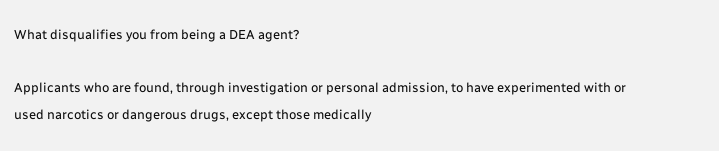What disqualifies you from being a DEA agent?

Applicants who are found, through investigation or personal admission, to have experimented with or used narcotics or dangerous drugs, except those medically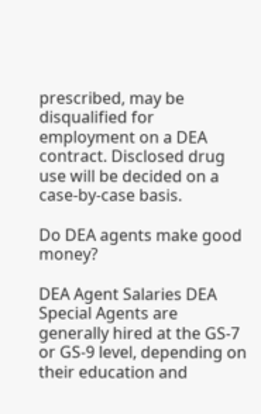prescribed, may be disqualified for employment on a DEA contract. Disclosed drug use will be decided on a case-by-case basis.

Do DEA agents make good money?

DEA Agent Salaries DEA Special Agents are generally hired at the GS-7 or GS-9 level, depending on their education and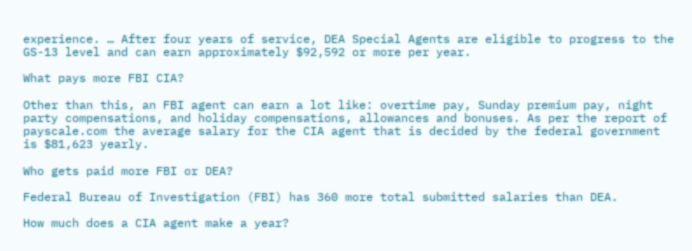experience. … After four years of service, DEA Special Agents are eligible to progress to the GS-13 level and can earn approximately $92,592 or more per year.

What pays more FBI CIA?

Other than this, an FBI agent can earn a lot like: overtime pay, Sunday premium pay, night party compensations, and holiday compensations, allowances and bonuses. As per the report of payscale.com the average salary for the CIA agent that is decided by the federal government is $81,623 yearly.

Who gets paid more FBI or DEA?

Federal Bureau of Investigation (FBI) has 360 more total submitted salaries than DEA.

How much does a CIA agent make a year?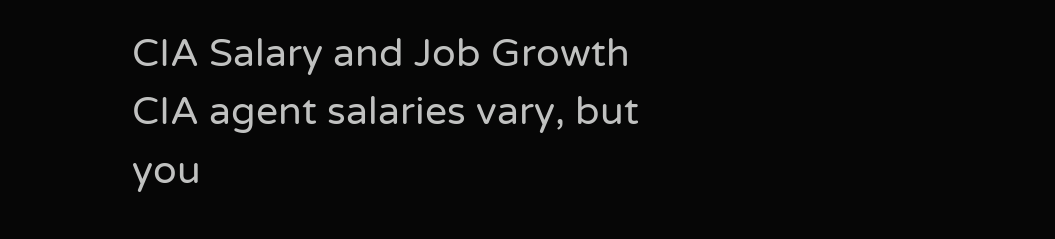CIA Salary and Job Growth CIA agent salaries vary, but you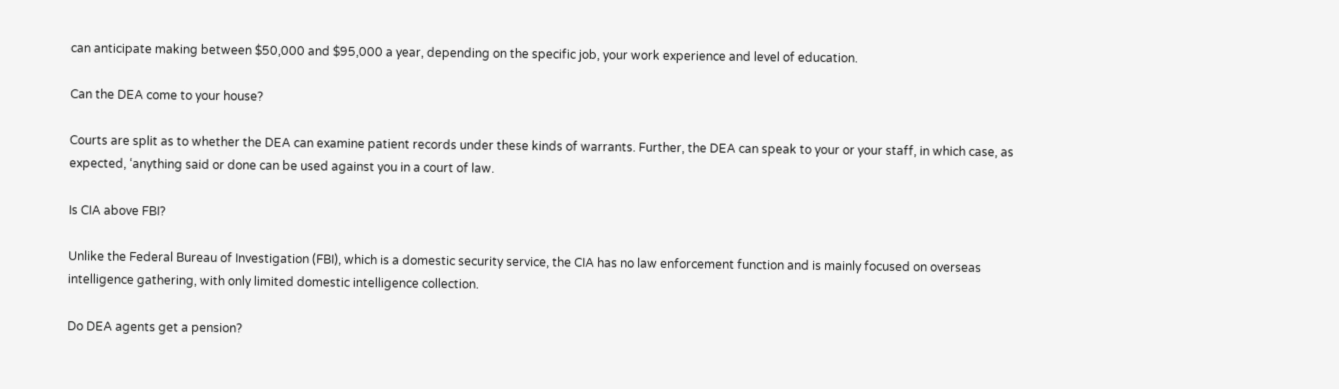can anticipate making between $50,000 and $95,000 a year, depending on the specific job, your work experience and level of education.

Can the DEA come to your house?

Courts are split as to whether the DEA can examine patient records under these kinds of warrants. Further, the DEA can speak to your or your staff, in which case, as expected, ‘anything said or done can be used against you in a court of law.

Is CIA above FBI?

Unlike the Federal Bureau of Investigation (FBI), which is a domestic security service, the CIA has no law enforcement function and is mainly focused on overseas intelligence gathering, with only limited domestic intelligence collection.

Do DEA agents get a pension?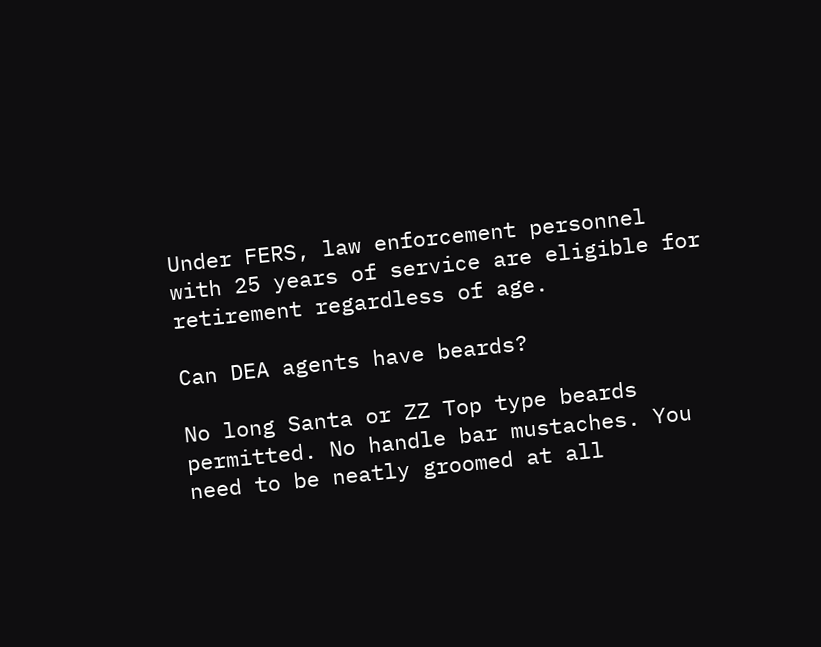Under FERS, law enforcement personnel with 25 years of service are eligible for retirement regardless of age.

Can DEA agents have beards?

No long Santa or ZZ Top type beards permitted. No handle bar mustaches. You need to be neatly groomed at all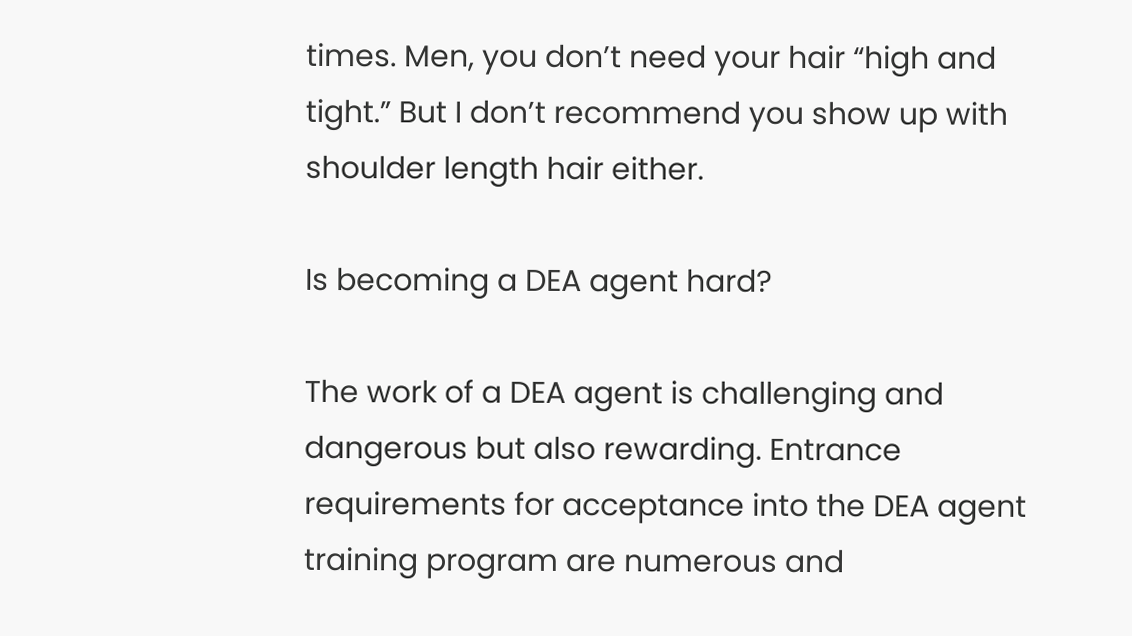times. Men, you don’t need your hair “high and tight.” But I don’t recommend you show up with shoulder length hair either.

Is becoming a DEA agent hard?

The work of a DEA agent is challenging and dangerous but also rewarding. Entrance requirements for acceptance into the DEA agent training program are numerous and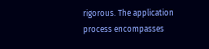rigorous. The application process encompasses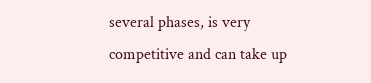several phases, is very competitive and can take up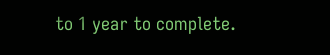to 1 year to complete.